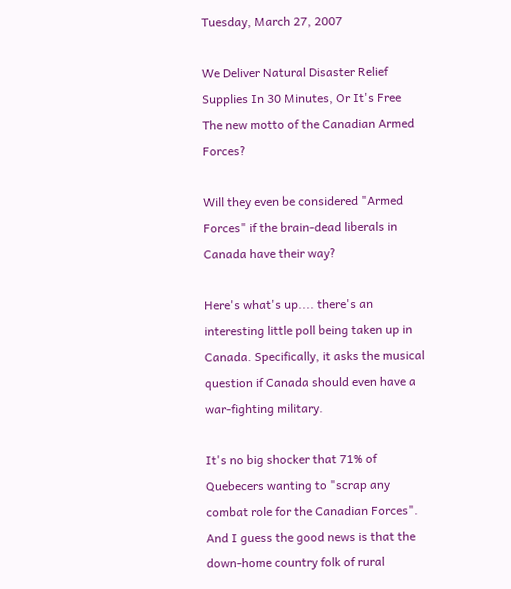Tuesday, March 27, 2007

We Deliver Natural Disaster Relief Supplies In 30 Minutes, Or It's Free
The new motto of the Canadian Armed Forces?

Will they even be considered "Armed Forces" if the brain-dead liberals in Canada have their way?

Here's what's up.... there's an interesting little poll being taken up in Canada. Specifically, it asks the musical question if Canada should even have a war-fighting military.

It's no big shocker that 71% of Quebecers wanting to "scrap any combat role for the Canadian Forces". And I guess the good news is that the down-home country folk of rural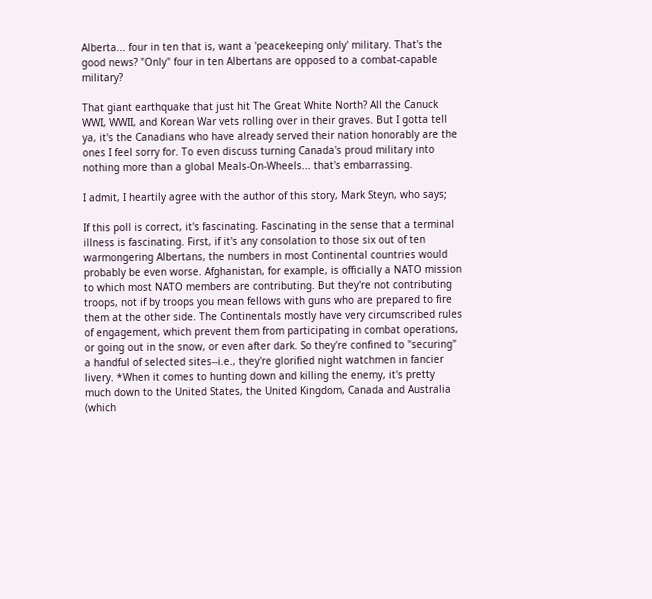Alberta... four in ten that is, want a 'peacekeeping only' military. That's the good news? "Only" four in ten Albertans are opposed to a combat-capable military?

That giant earthquake that just hit The Great White North? All the Canuck WWI, WWII, and Korean War vets rolling over in their graves. But I gotta tell ya, it's the Canadians who have already served their nation honorably are the ones I feel sorry for. To even discuss turning Canada's proud military into nothing more than a global Meals-On-Wheels... that's embarrassing.

I admit, I heartily agree with the author of this story, Mark Steyn, who says;

If this poll is correct, it's fascinating. Fascinating in the sense that a terminal illness is fascinating. First, if it's any consolation to those six out of ten warmongering Albertans, the numbers in most Continental countries would probably be even worse. Afghanistan, for example, is officially a NATO mission to which most NATO members are contributing. But they're not contributing troops, not if by troops you mean fellows with guns who are prepared to fire them at the other side. The Continentals mostly have very circumscribed rules of engagement, which prevent them from participating in combat operations, or going out in the snow, or even after dark. So they're confined to "securing" a handful of selected sites--i.e., they're glorified night watchmen in fancier livery. *When it comes to hunting down and killing the enemy, it's pretty much down to the United States, the United Kingdom, Canada and Australia (which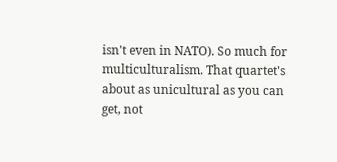isn't even in NATO). So much for multiculturalism. That quartet's about as unicultural as you can get, not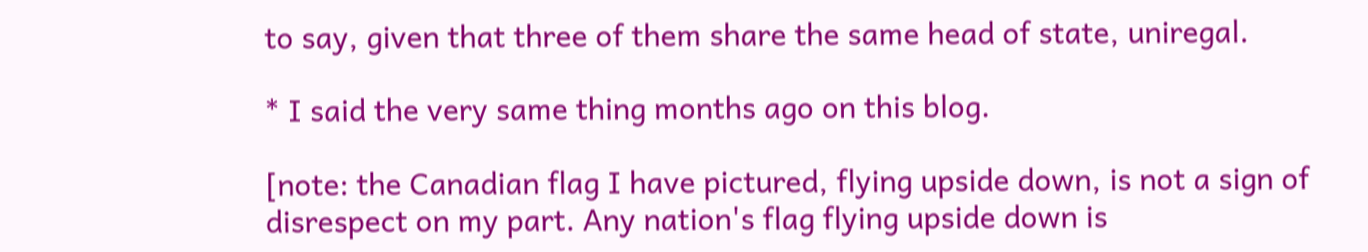to say, given that three of them share the same head of state, uniregal.

* I said the very same thing months ago on this blog.

[note: the Canadian flag I have pictured, flying upside down, is not a sign of disrespect on my part. Any nation's flag flying upside down is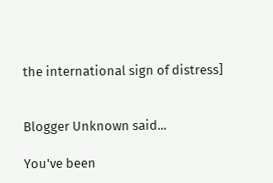the international sign of distress]


Blogger Unknown said...

You've been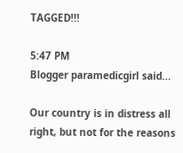TAGGED!!!

5:47 PM
Blogger paramedicgirl said...

Our country is in distress all right, but not for the reasons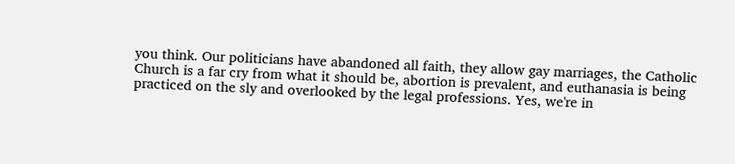you think. Our politicians have abandoned all faith, they allow gay marriages, the Catholic Church is a far cry from what it should be, abortion is prevalent, and euthanasia is being practiced on the sly and overlooked by the legal professions. Yes, we're in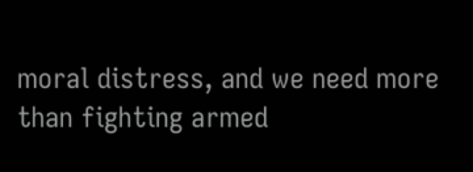moral distress, and we need more than fighting armed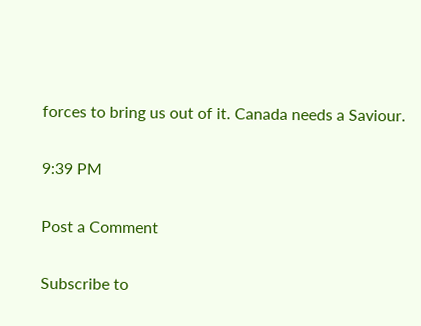forces to bring us out of it. Canada needs a Saviour.

9:39 PM

Post a Comment

Subscribe to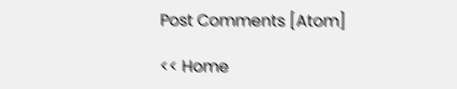Post Comments [Atom]

<< Home